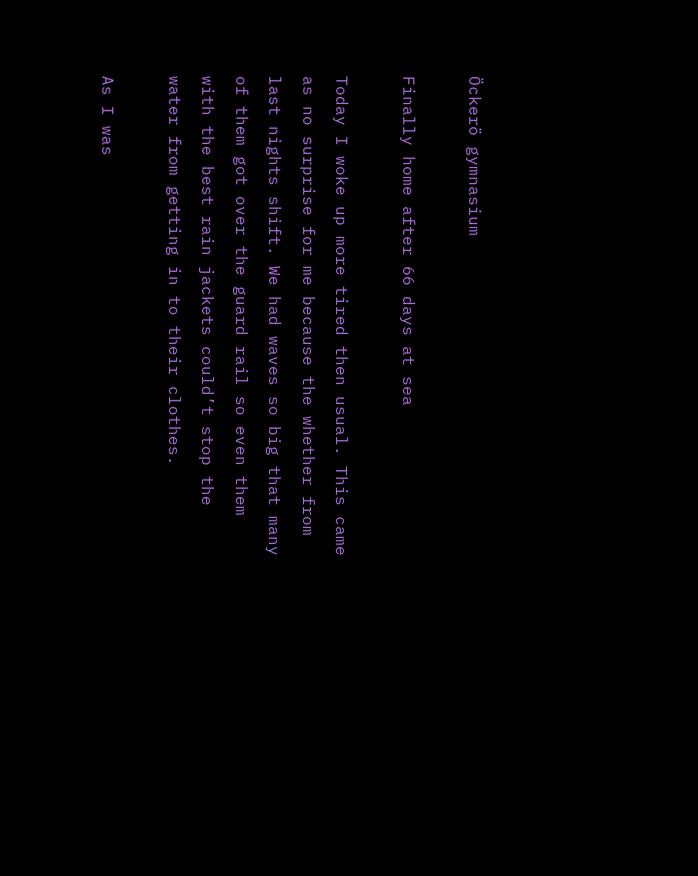Öckerö gymnasium

Finally home after 66 days at sea

Today I woke up more tired then usual. This came as no surprise for me because the whether from last nights shift. We had waves so big that many of them got over the guard rail so even them with the best rain jackets could’t stop the water from getting in to their clothes.

As I was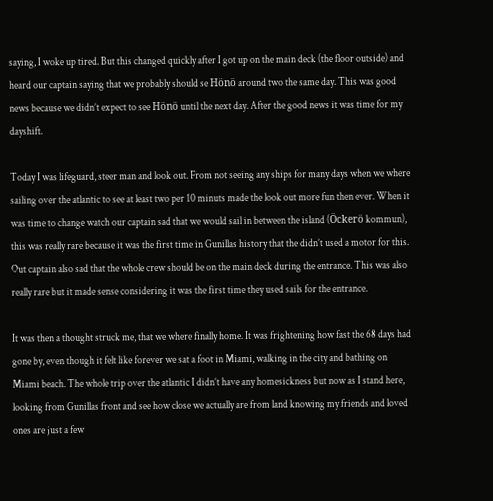saying, I woke up tired. But this changed quickly after I got up on the main deck (the floor outside) and heard our captain saying that we probably should se Hönö around two the same day. This was good news because we didn’t expect to see Hönö until the next day. After the good news it was time for my dayshift.

Today I was lifeguard, steer man and look out. From not seeing any ships for many days when we where sailing over the atlantic to see at least two per 10 minuts made the look out more fun then ever. When it was time to change watch our captain sad that we would sail in between the island (Öckerö kommun), this was really rare because it was the first time in Gunillas history that the didn’t used a motor for this. Out captain also sad that the whole crew should be on the main deck during the entrance. This was also really rare but it made sense considering it was the first time they used sails for the entrance.

It was then a thought struck me, that we where finally home. It was frightening how fast the 68 days had gone by, even though it felt like forever we sat a foot in Miami, walking in the city and bathing on Miami beach. The whole trip over the atlantic I didn’t have any homesickness but now as I stand here, looking from Gunillas front and see how close we actually are from land knowing my friends and loved ones are just a few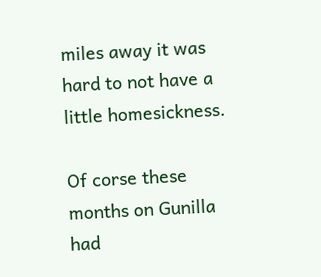miles away it was hard to not have a little homesickness.

Of corse these months on Gunilla had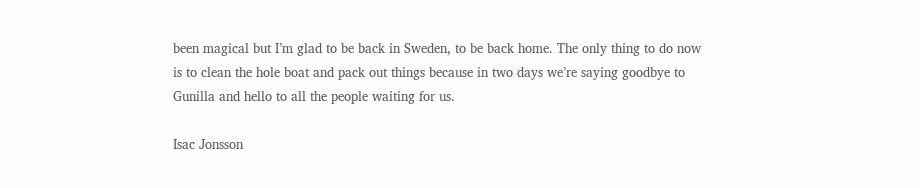been magical but I’m glad to be back in Sweden, to be back home. The only thing to do now is to clean the hole boat and pack out things because in two days we’re saying goodbye to Gunilla and hello to all the people waiting for us.

Isac Jonsson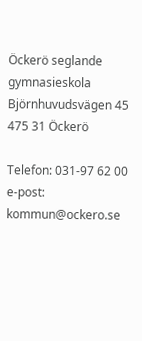Öckerö seglande gymnasieskola
Björnhuvudsvägen 45
475 31 Öckerö

Telefon: 031-97 62 00
e-post: kommun@ockero.se